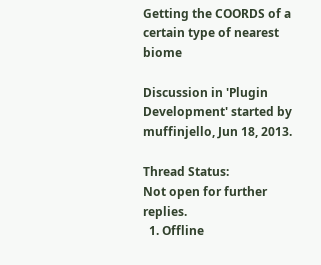Getting the COORDS of a certain type of nearest biome

Discussion in 'Plugin Development' started by muffinjello, Jun 18, 2013.

Thread Status:
Not open for further replies.
  1. Offline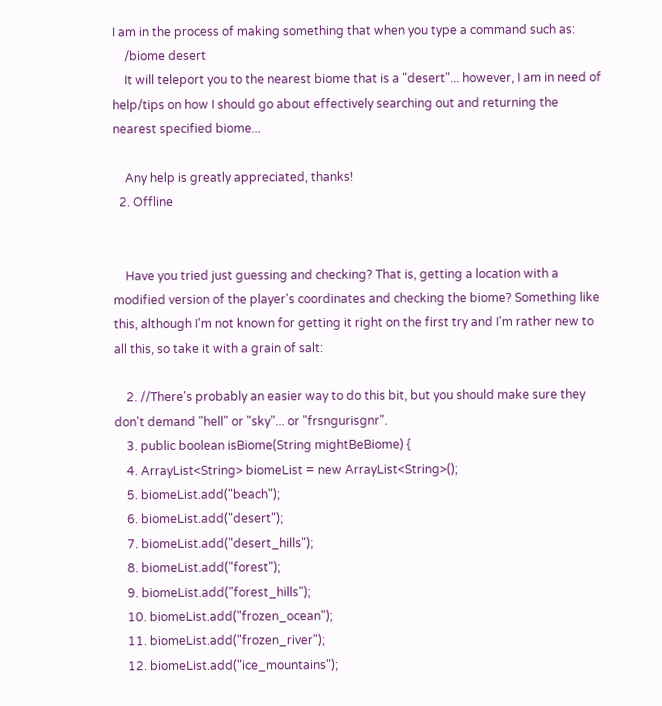I am in the process of making something that when you type a command such as:
    /biome desert
    It will teleport you to the nearest biome that is a "desert"... however, I am in need of help/tips on how I should go about effectively searching out and returning the nearest specified biome...

    Any help is greatly appreciated, thanks!
  2. Offline


    Have you tried just guessing and checking? That is, getting a location with a modified version of the player's coordinates and checking the biome? Something like this, although I'm not known for getting it right on the first try and I'm rather new to all this, so take it with a grain of salt:

    2. //There's probably an easier way to do this bit, but you should make sure they don't demand "hell" or "sky"... or "frsngurisgnr".
    3. public boolean isBiome(String mightBeBiome) {
    4. ArrayList<String> biomeList = new ArrayList<String>();
    5. biomeList.add("beach");
    6. biomeList.add("desert");
    7. biomeList.add("desert_hills");
    8. biomeList.add("forest");
    9. biomeList.add("forest_hills");
    10. biomeList.add("frozen_ocean");
    11. biomeList.add("frozen_river");
    12. biomeList.add("ice_mountains");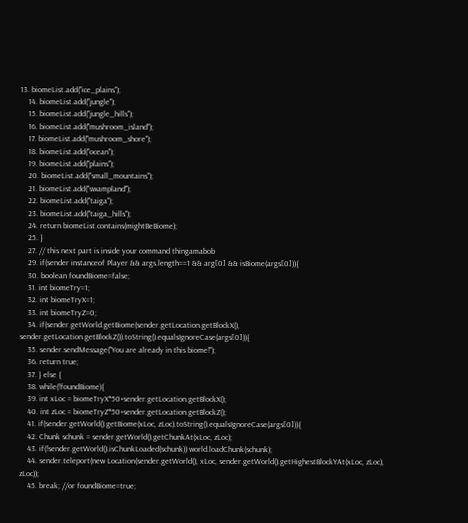13. biomeList.add("ice_plains");
    14. biomeList.add("jungle");
    15. biomeList.add("jungle_hills");
    16. biomeList.add("mushroom_island");
    17. biomeList.add("mushroom_shore");
    18. biomeList.add("ocean");
    19. biomeList.add("plains");
    20. biomeList.add("small_mountains");
    21. biomeList.add("swampland");
    22. biomeList.add("taiga");
    23. biomeList.add("taiga_hills");
    24. return biomeList.contains(mightBeBiome);
    25. }
    27. // this next part is inside your command thingamabob
    29. if(sender instanceof Player && args.length==1 && arg[0] && isBiome(args[0])){
    30. boolean foundBiome=false;
    31. int biomeTry=1;
    32. int biomeTryX=1;
    33. int biomeTryZ=0;
    34. if(sender.getWorld.getBiome(sender.getLocation.getBlockX(), sender.getLocation.getBlockZ()).toString().equalsIgnoreCase(args[0])){
    35. sender.sendMessage("You are already in this biome!");
    36. return true;
    37. } else {
    38. while(!foundBiome){
    39. int xLoc = biomeTryX*50+sender.getLocation.getBlockX();
    40. int zLoc = biomeTryZ*50+sender.getLocation.getBlockZ();
    41. if(sender.getWorld().getBiome(xLoc, zLoc).toString().equalsIgnoreCase(args[0])){
    42. Chunk schunk = sender.getWorld().getChunkAt(xLoc, zLoc);
    43. if(!sender.getWorld().isChunkLoaded(schunk)) world.loadChunk(schunk);
    44. sender.teleport(new Location(sender.getWorld(), xLoc, sender.getWorld().getHighestBlockYAt(xLoc, zLoc), zLoc));
    45. break; //or foundBiome=true;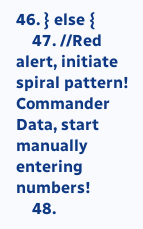46. } else {
    47. //Red alert, initiate spiral pattern! Commander Data, start manually entering numbers!
    48.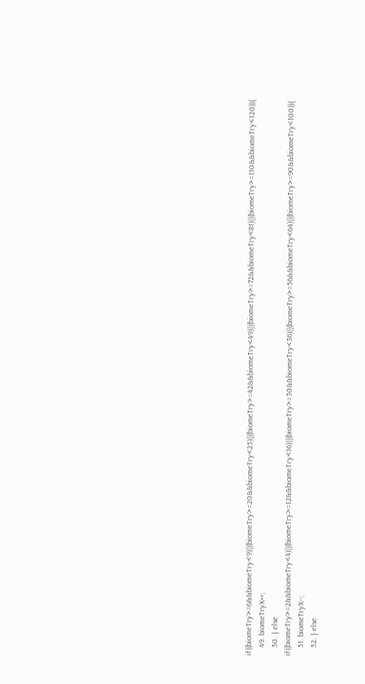if((biomeTry>=6&&biomeTry<9)||(biomeTry>=20&&biomeTry<25)||(biomeTry>=42&&biomeTry<49)||(biomeTry>=72&&biomeTry<81)||(biomeTry>=110&&biomeTry<120)){
    49. biomeTryX++;
    50. } else if((biomeTry>=2&&biomeTry<4)||(biomeTry>=12&&biomeTry<16)||(biomeTry>=30&&biomeTry<36)||(biomeTry>=56&&biomeTry<64)||(biomeTry>=90&&biomeTry<100)){
    51. biomeTryX--;
    52. } else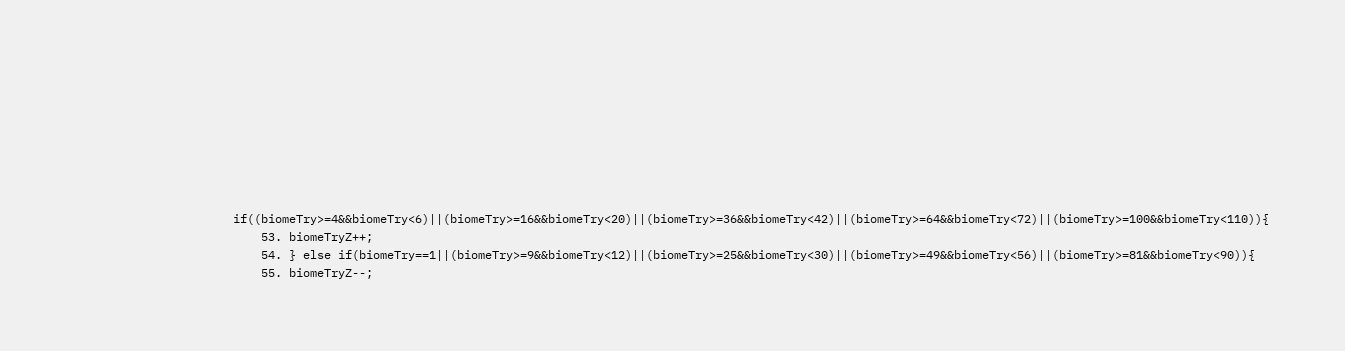if((biomeTry>=4&&biomeTry<6)||(biomeTry>=16&&biomeTry<20)||(biomeTry>=36&&biomeTry<42)||(biomeTry>=64&&biomeTry<72)||(biomeTry>=100&&biomeTry<110)){
    53. biomeTryZ++;
    54. } else if(biomeTry==1||(biomeTry>=9&&biomeTry<12)||(biomeTry>=25&&biomeTry<30)||(biomeTry>=49&&biomeTry<56)||(biomeTry>=81&&biomeTry<90)){
    55. biomeTryZ--;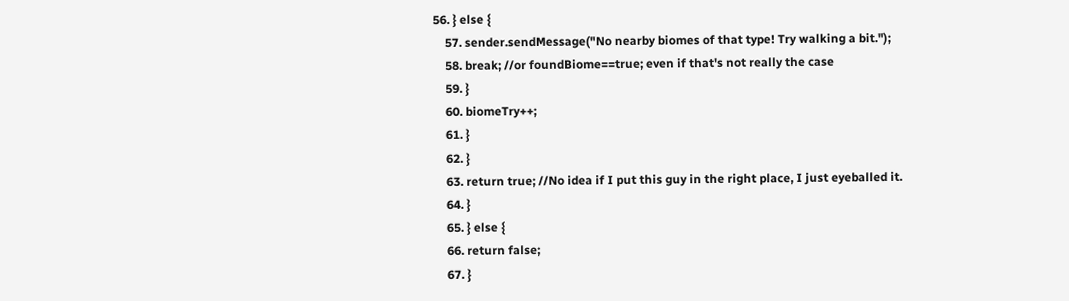56. } else {
    57. sender.sendMessage("No nearby biomes of that type! Try walking a bit.");
    58. break; //or foundBiome==true; even if that's not really the case
    59. }
    60. biomeTry++;
    61. }
    62. }
    63. return true; //No idea if I put this guy in the right place, I just eyeballed it.
    64. }
    65. } else {
    66. return false;
    67. }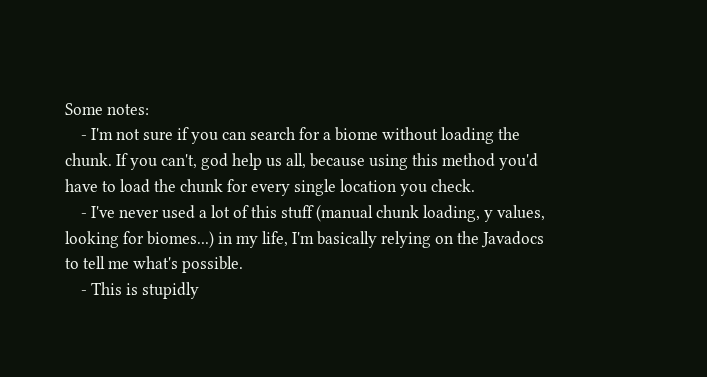Some notes:
    - I'm not sure if you can search for a biome without loading the chunk. If you can't, god help us all, because using this method you'd have to load the chunk for every single location you check.
    - I've never used a lot of this stuff (manual chunk loading, y values, looking for biomes...) in my life, I'm basically relying on the Javadocs to tell me what's possible.
    - This is stupidly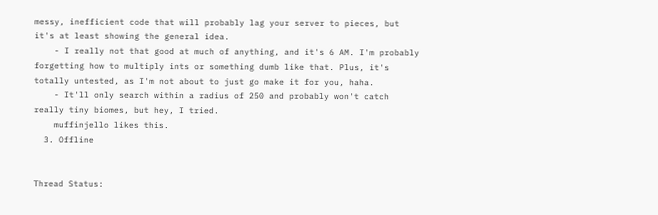messy, inefficient code that will probably lag your server to pieces, but it's at least showing the general idea.
    - I really not that good at much of anything, and it's 6 AM. I'm probably forgetting how to multiply ints or something dumb like that. Plus, it's totally untested, as I'm not about to just go make it for you, haha.
    - It'll only search within a radius of 250 and probably won't catch really tiny biomes, but hey, I tried.
    muffinjello likes this.
  3. Offline


Thread Status: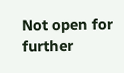Not open for further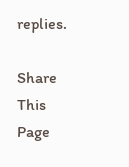replies.

Share This Page